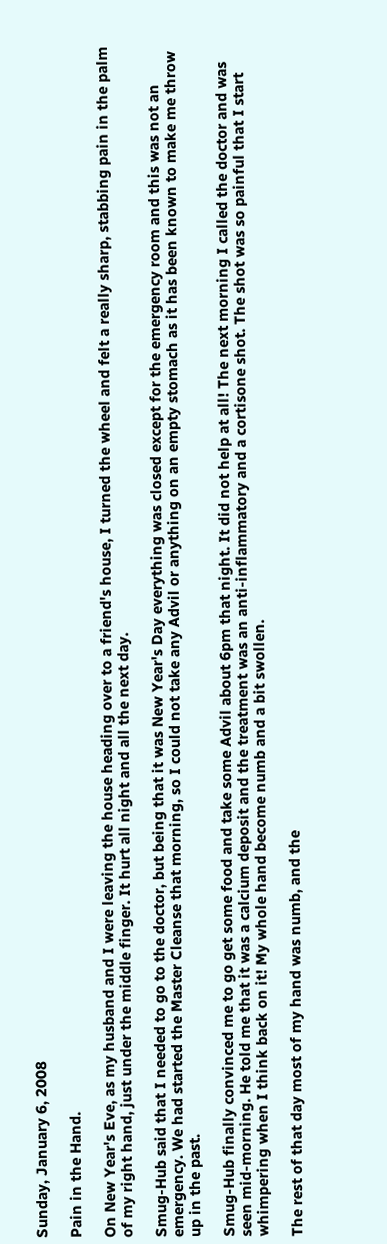Sunday, January 6, 2008

Pain in the Hand.

On New Year's Eve, as my husband and I were leaving the house heading over to a friend's house, I turned the wheel and felt a really sharp, stabbing pain in the palm of my right hand, just under the middle finger. It hurt all night and all the next day.

Smug-Hub said that I needed to go to the doctor, but being that it was New Year's Day everything was closed except for the emergency room and this was not an emergency. We had started the Master Cleanse that morning, so I could not take any Advil or anything on an empty stomach as it has been known to make me throw up in the past.

Smug-Hub finally convinced me to go get some food and take some Advil about 6pm that night. It did not help at all! The next morning I called the doctor and was seen mid-morning. He told me that it was a calcium deposit and the treatment was an anti-inflammatory and a cortisone shot. The shot was so painful that I start whimpering when I think back on it! My whole hand become numb and a bit swollen.

The rest of that day most of my hand was numb, and the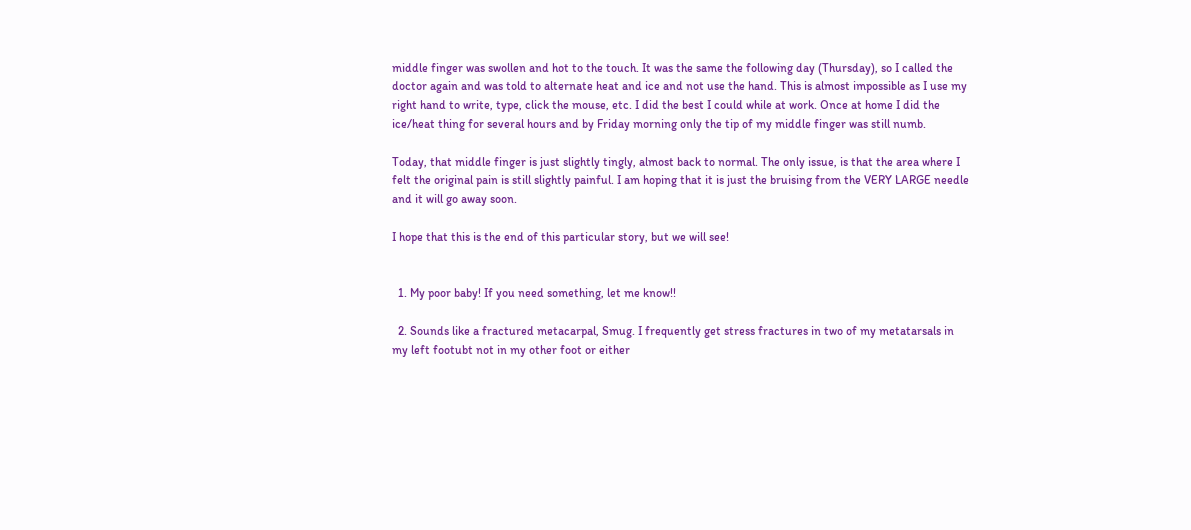middle finger was swollen and hot to the touch. It was the same the following day (Thursday), so I called the doctor again and was told to alternate heat and ice and not use the hand. This is almost impossible as I use my right hand to write, type, click the mouse, etc. I did the best I could while at work. Once at home I did the ice/heat thing for several hours and by Friday morning only the tip of my middle finger was still numb.

Today, that middle finger is just slightly tingly, almost back to normal. The only issue, is that the area where I felt the original pain is still slightly painful. I am hoping that it is just the bruising from the VERY LARGE needle and it will go away soon.

I hope that this is the end of this particular story, but we will see!


  1. My poor baby! If you need something, let me know!!

  2. Sounds like a fractured metacarpal, Smug. I frequently get stress fractures in two of my metatarsals in my left footubt not in my other foot or either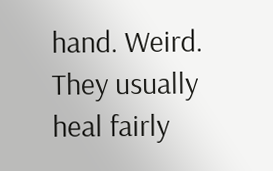hand. Weird. They usually heal fairly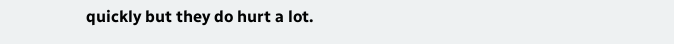quickly but they do hurt a lot.